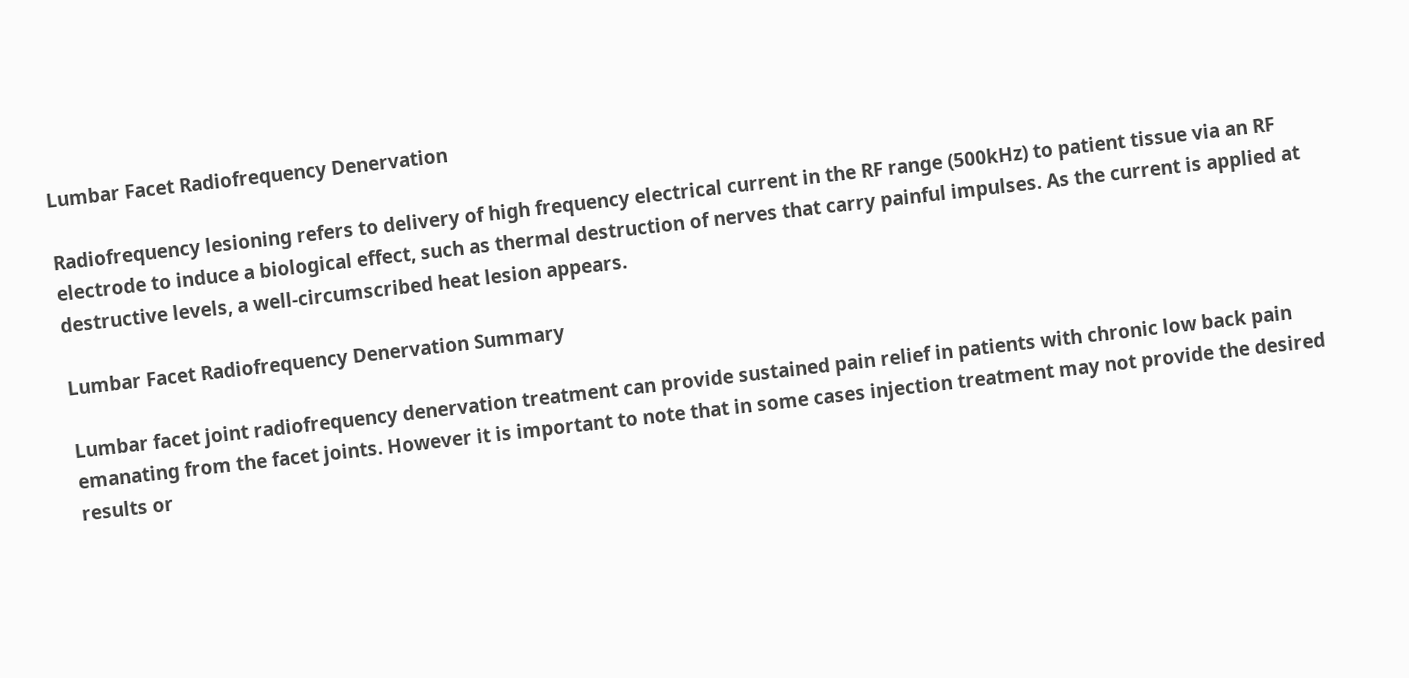Lumbar Facet Radiofrequency Denervation

Radiofrequency lesioning refers to delivery of high frequency electrical current in the RF range (500kHz) to patient tissue via an RF electrode to induce a biological effect, such as thermal destruction of nerves that carry painful impulses. As the current is applied at destructive levels, a well-circumscribed heat lesion appears.

Lumbar Facet Radiofrequency Denervation Summary

Lumbar facet joint radiofrequency denervation treatment can provide sustained pain relief in patients with chronic low back pain emanating from the facet joints. However it is important to note that in some cases injection treatment may not provide the desired results or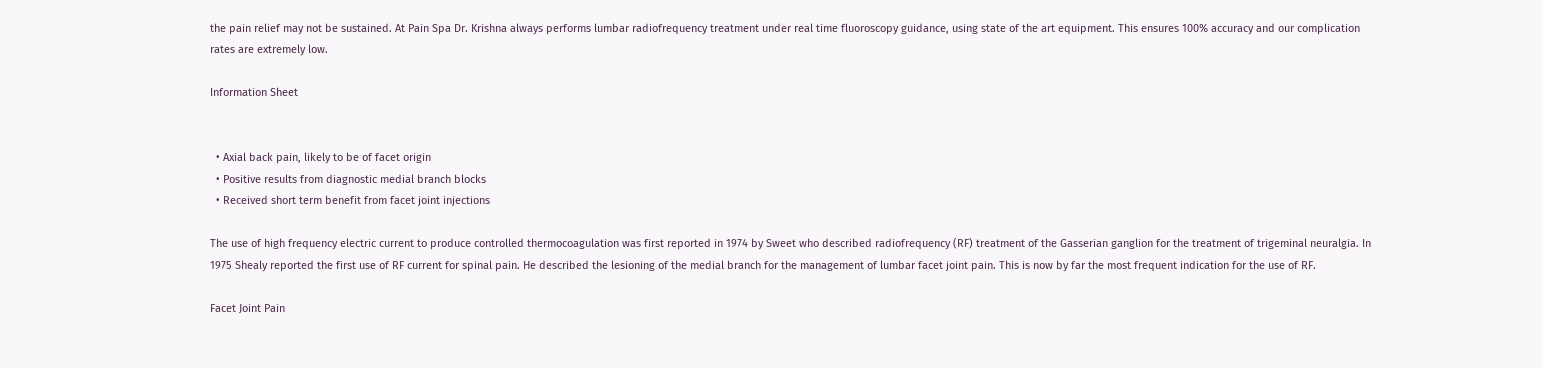the pain relief may not be sustained. At Pain Spa Dr. Krishna always performs lumbar radiofrequency treatment under real time fluoroscopy guidance, using state of the art equipment. This ensures 100% accuracy and our complication rates are extremely low.

Information Sheet


  • Axial back pain, likely to be of facet origin
  • Positive results from diagnostic medial branch blocks
  • Received short term benefit from facet joint injections

The use of high frequency electric current to produce controlled thermocoagulation was first reported in 1974 by Sweet who described radiofrequency (RF) treatment of the Gasserian ganglion for the treatment of trigeminal neuralgia. In 1975 Shealy reported the first use of RF current for spinal pain. He described the lesioning of the medial branch for the management of lumbar facet joint pain. This is now by far the most frequent indication for the use of RF.

Facet Joint Pain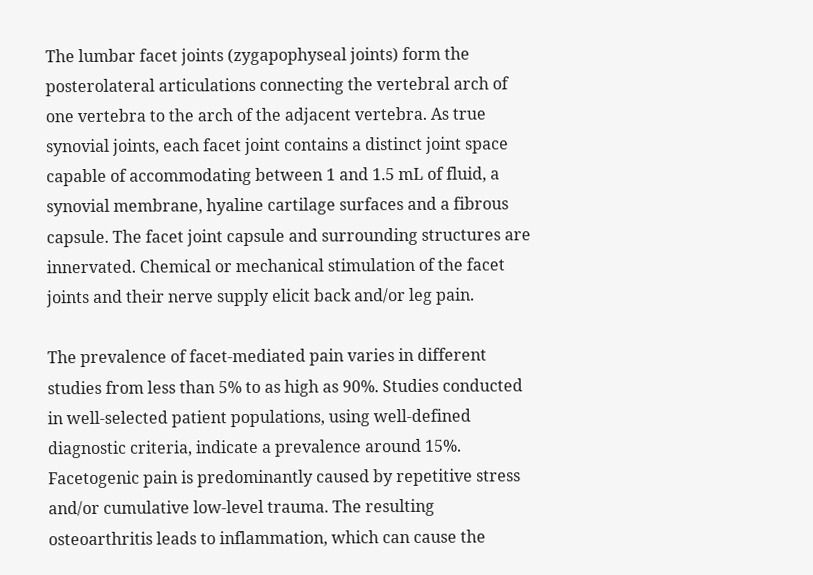The lumbar facet joints (zygapophyseal joints) form the posterolateral articulations connecting the vertebral arch of one vertebra to the arch of the adjacent vertebra. As true synovial joints, each facet joint contains a distinct joint space capable of accommodating between 1 and 1.5 mL of fluid, a synovial membrane, hyaline cartilage surfaces and a fibrous capsule. The facet joint capsule and surrounding structures are innervated. Chemical or mechanical stimulation of the facet joints and their nerve supply elicit back and/or leg pain.

The prevalence of facet-mediated pain varies in different studies from less than 5% to as high as 90%. Studies conducted in well-selected patient populations, using well-defined diagnostic criteria, indicate a prevalence around 15%. Facetogenic pain is predominantly caused by repetitive stress and/or cumulative low-level trauma. The resulting osteoarthritis leads to inflammation, which can cause the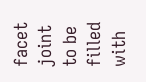facet joint to be filled with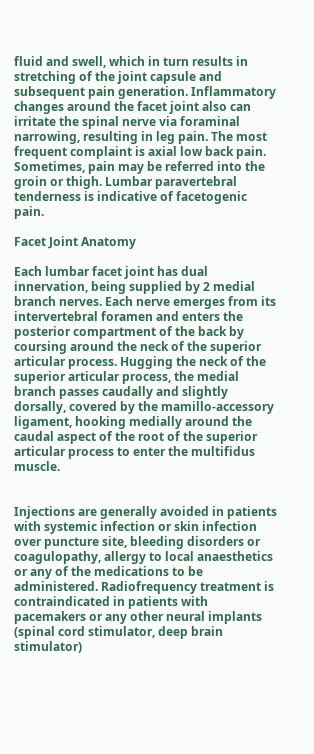fluid and swell, which in turn results in stretching of the joint capsule and subsequent pain generation. Inflammatory changes around the facet joint also can irritate the spinal nerve via foraminal narrowing, resulting in leg pain. The most frequent complaint is axial low back pain. Sometimes, pain may be referred into the groin or thigh. Lumbar paravertebral tenderness is indicative of facetogenic pain.

Facet Joint Anatomy

Each lumbar facet joint has dual innervation, being supplied by 2 medial branch nerves. Each nerve emerges from its intervertebral foramen and enters the posterior compartment of the back by coursing around the neck of the superior articular process. Hugging the neck of the superior articular process, the medial branch passes caudally and slightly dorsally, covered by the mamillo-accessory ligament, hooking medially around the caudal aspect of the root of the superior articular process to enter the multifidus muscle.


Injections are generally avoided in patients with systemic infection or skin infection over puncture site, bleeding disorders or coagulopathy, allergy to local anaesthetics or any of the medications to be administered. Radiofrequency treatment is contraindicated in patients with pacemakers or any other neural implants (spinal cord stimulator, deep brain stimulator)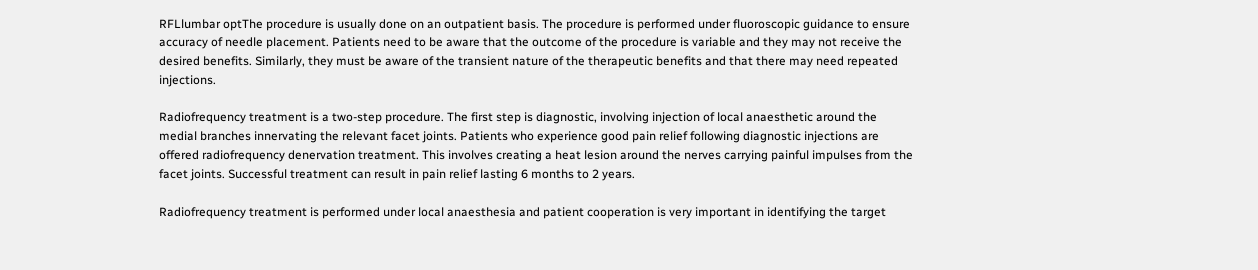RFLlumbar optThe procedure is usually done on an outpatient basis. The procedure is performed under fluoroscopic guidance to ensure accuracy of needle placement. Patients need to be aware that the outcome of the procedure is variable and they may not receive the desired benefits. Similarly, they must be aware of the transient nature of the therapeutic benefits and that there may need repeated injections.

Radiofrequency treatment is a two-step procedure. The first step is diagnostic, involving injection of local anaesthetic around the medial branches innervating the relevant facet joints. Patients who experience good pain relief following diagnostic injections are offered radiofrequency denervation treatment. This involves creating a heat lesion around the nerves carrying painful impulses from the facet joints. Successful treatment can result in pain relief lasting 6 months to 2 years.

Radiofrequency treatment is performed under local anaesthesia and patient cooperation is very important in identifying the target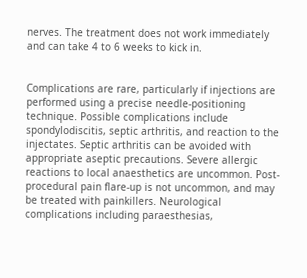nerves. The treatment does not work immediately and can take 4 to 6 weeks to kick in.


Complications are rare, particularly if injections are performed using a precise needle-positioning technique. Possible complications include spondylodiscitis, septic arthritis, and reaction to the injectates. Septic arthritis can be avoided with appropriate aseptic precautions. Severe allergic reactions to local anaesthetics are uncommon. Post-procedural pain flare-up is not uncommon, and may be treated with painkillers. Neurological complications including paraesthesias,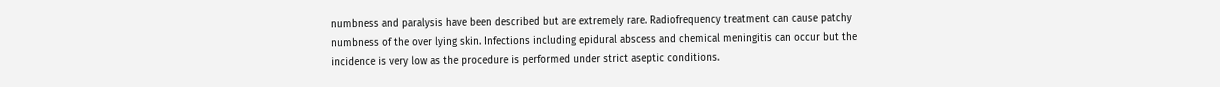numbness and paralysis have been described but are extremely rare. Radiofrequency treatment can cause patchy numbness of the over lying skin. Infections including epidural abscess and chemical meningitis can occur but the incidence is very low as the procedure is performed under strict aseptic conditions.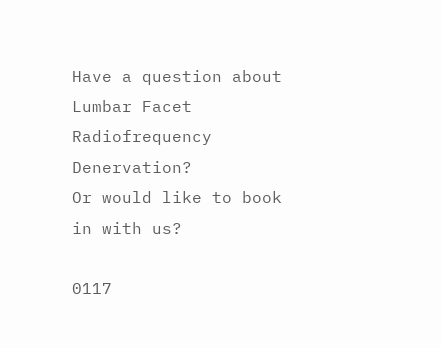Have a question about Lumbar Facet Radiofrequency Denervation?
Or would like to book in with us?

0117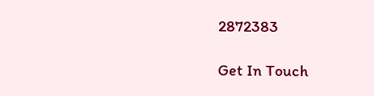2872383

Get In Touch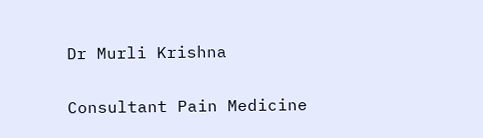Dr Murli Krishna

Consultant Pain Medicine